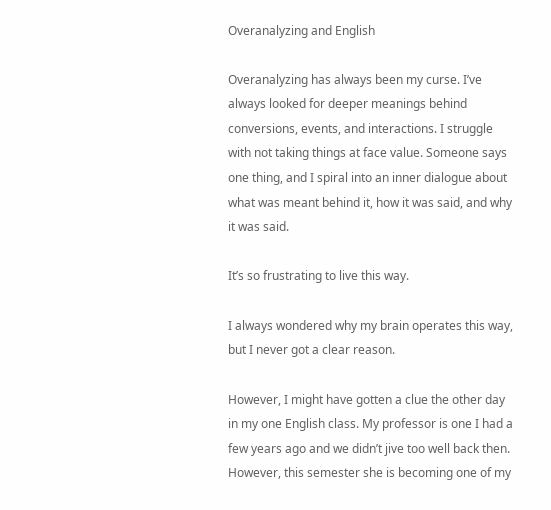Overanalyzing and English

Overanalyzing has always been my curse. I’ve always looked for deeper meanings behind conversions, events, and interactions. I struggle with not taking things at face value. Someone says one thing, and I spiral into an inner dialogue about what was meant behind it, how it was said, and why it was said.

It’s so frustrating to live this way.

I always wondered why my brain operates this way, but I never got a clear reason.

However, I might have gotten a clue the other day in my one English class. My professor is one I had a few years ago and we didn’t jive too well back then. However, this semester she is becoming one of my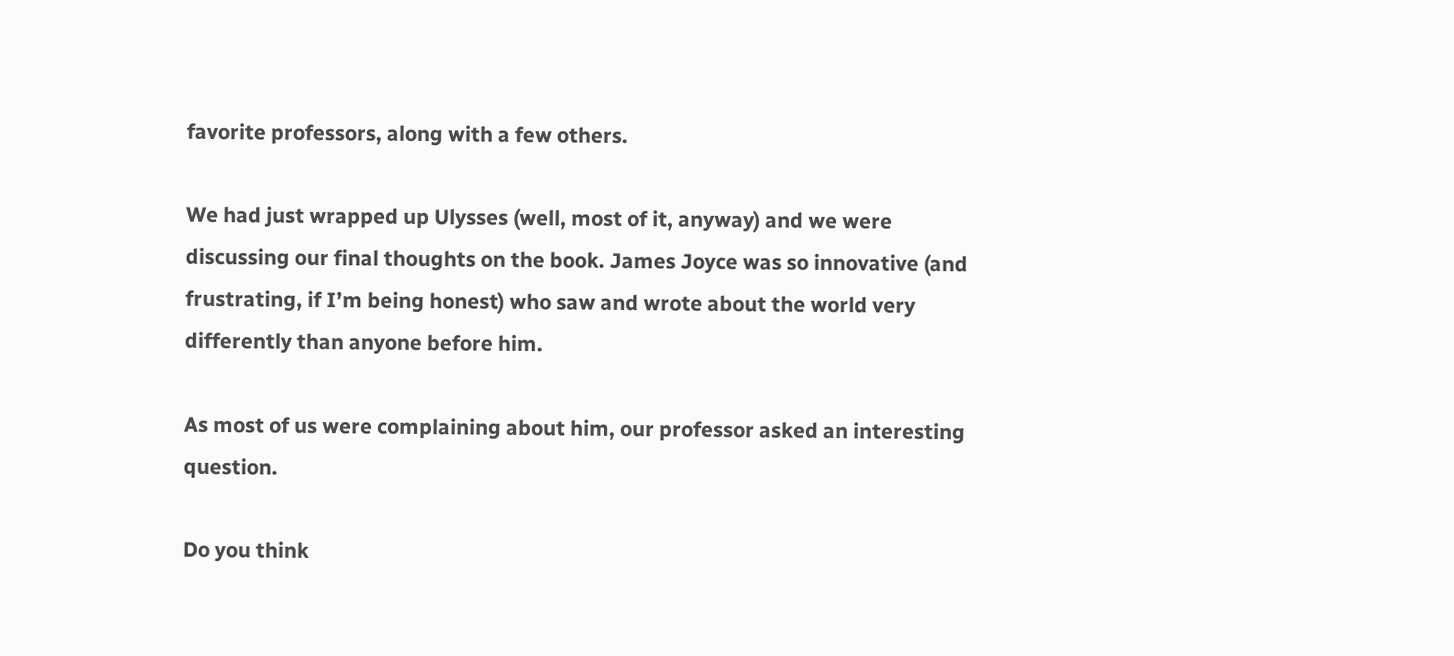favorite professors, along with a few others.

We had just wrapped up Ulysses (well, most of it, anyway) and we were discussing our final thoughts on the book. James Joyce was so innovative (and frustrating, if I’m being honest) who saw and wrote about the world very differently than anyone before him.

As most of us were complaining about him, our professor asked an interesting question.

Do you think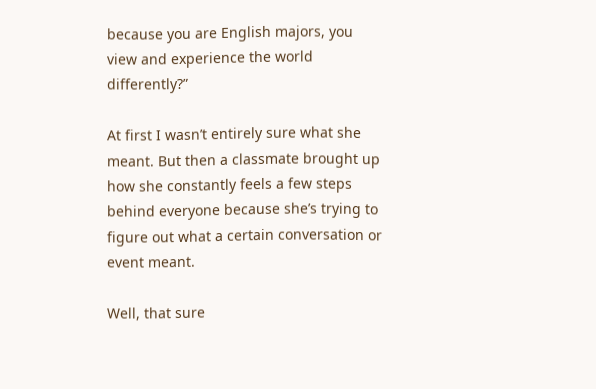because you are English majors, you view and experience the world differently?”

At first I wasn’t entirely sure what she meant. But then a classmate brought up how she constantly feels a few steps behind everyone because she’s trying to figure out what a certain conversation or event meant.

Well, that sure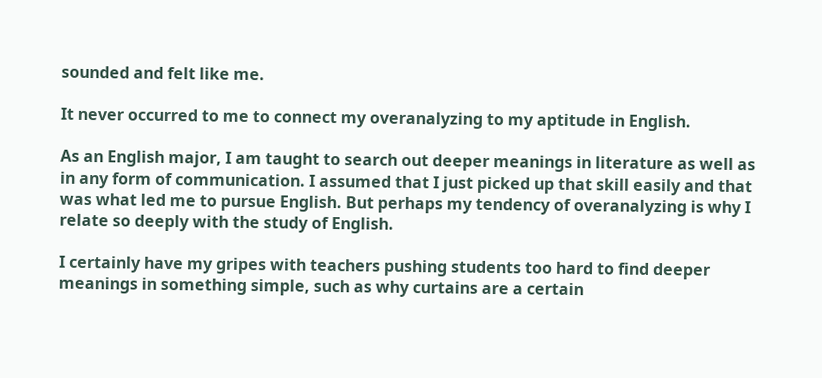sounded and felt like me.

It never occurred to me to connect my overanalyzing to my aptitude in English.

As an English major, I am taught to search out deeper meanings in literature as well as in any form of communication. I assumed that I just picked up that skill easily and that was what led me to pursue English. But perhaps my tendency of overanalyzing is why I relate so deeply with the study of English.

I certainly have my gripes with teachers pushing students too hard to find deeper meanings in something simple, such as why curtains are a certain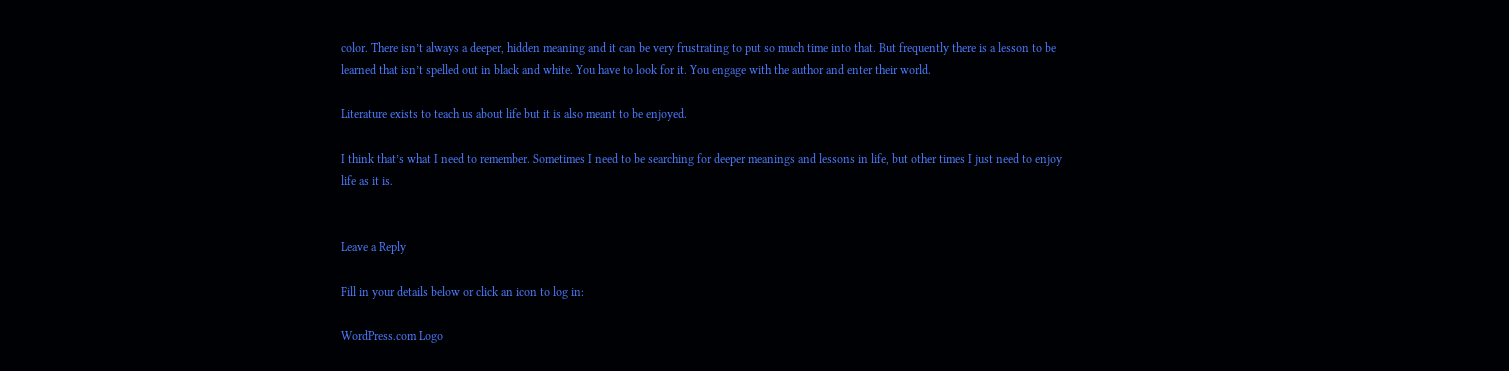color. There isn’t always a deeper, hidden meaning and it can be very frustrating to put so much time into that. But frequently there is a lesson to be learned that isn’t spelled out in black and white. You have to look for it. You engage with the author and enter their world.

Literature exists to teach us about life but it is also meant to be enjoyed.

I think that’s what I need to remember. Sometimes I need to be searching for deeper meanings and lessons in life, but other times I just need to enjoy life as it is.


Leave a Reply

Fill in your details below or click an icon to log in:

WordPress.com Logo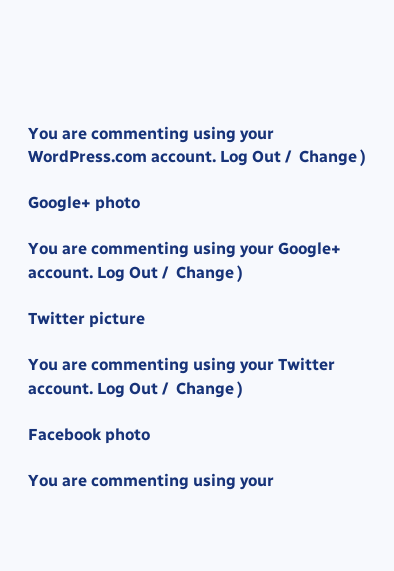You are commenting using your WordPress.com account. Log Out /  Change )

Google+ photo

You are commenting using your Google+ account. Log Out /  Change )

Twitter picture

You are commenting using your Twitter account. Log Out /  Change )

Facebook photo

You are commenting using your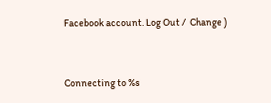Facebook account. Log Out /  Change )


Connecting to %s